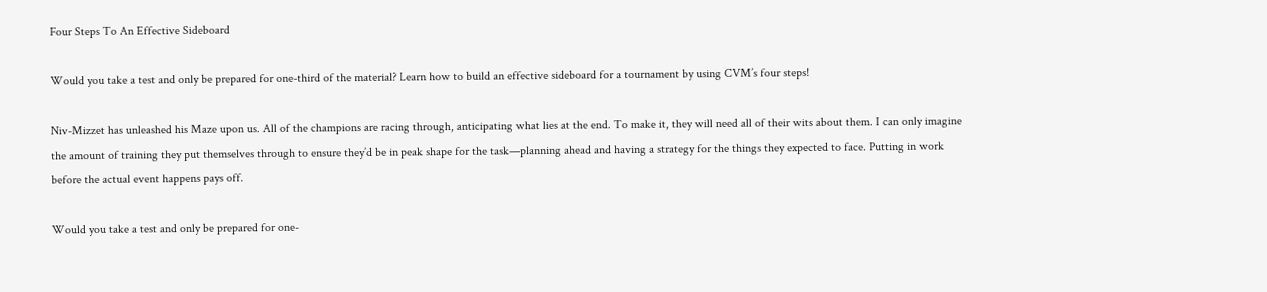Four Steps To An Effective Sideboard

Would you take a test and only be prepared for one-third of the material? Learn how to build an effective sideboard for a tournament by using CVM’s four steps!

Niv-Mizzet has unleashed his Maze upon us. All of the champions are racing through, anticipating what lies at the end. To make it, they will need all of their wits about them. I can only imagine the amount of training they put themselves through to ensure they’d be in peak shape for the task—planning ahead and having a strategy for the things they expected to face. Putting in work before the actual event happens pays off.

Would you take a test and only be prepared for one-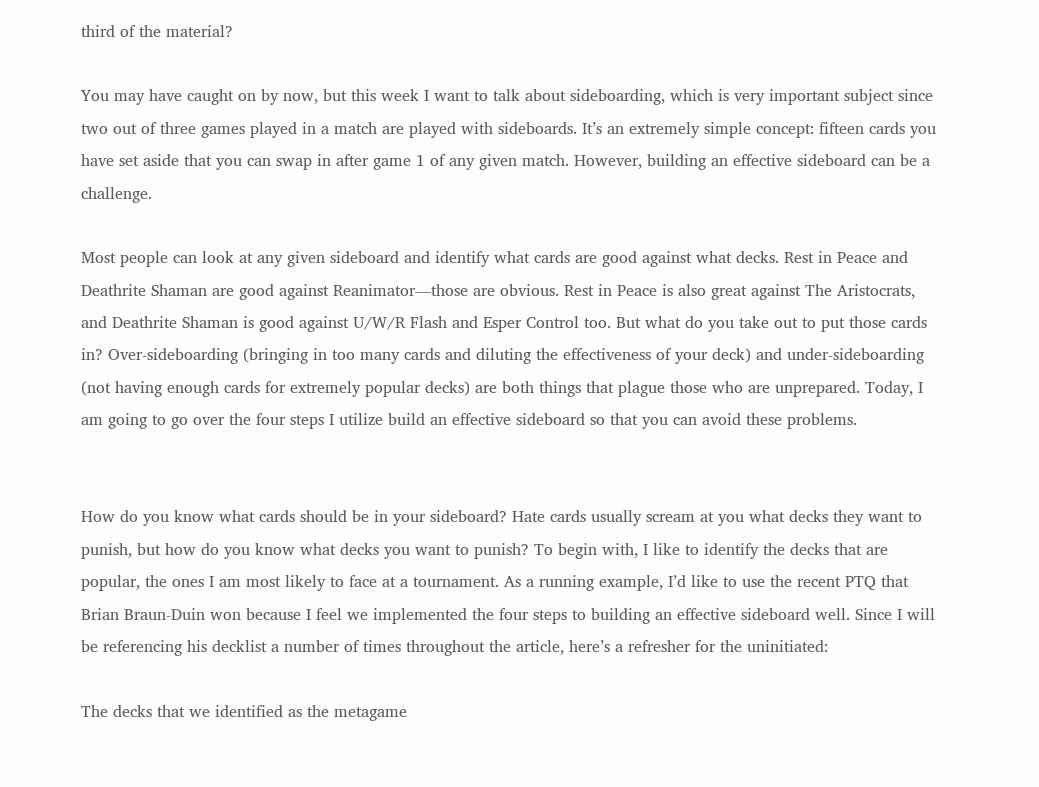third of the material?

You may have caught on by now, but this week I want to talk about sideboarding, which is very important subject since two out of three games played in a match are played with sideboards. It’s an extremely simple concept: fifteen cards you have set aside that you can swap in after game 1 of any given match. However, building an effective sideboard can be a challenge.

Most people can look at any given sideboard and identify what cards are good against what decks. Rest in Peace and Deathrite Shaman are good against Reanimator—those are obvious. Rest in Peace is also great against The Aristocrats, and Deathrite Shaman is good against U/W/R Flash and Esper Control too. But what do you take out to put those cards in? Over-sideboarding (bringing in too many cards and diluting the effectiveness of your deck) and under-sideboarding (not having enough cards for extremely popular decks) are both things that plague those who are unprepared. Today, I am going to go over the four steps I utilize build an effective sideboard so that you can avoid these problems.


How do you know what cards should be in your sideboard? Hate cards usually scream at you what decks they want to punish, but how do you know what decks you want to punish? To begin with, I like to identify the decks that are popular, the ones I am most likely to face at a tournament. As a running example, I’d like to use the recent PTQ that Brian Braun-Duin won because I feel we implemented the four steps to building an effective sideboard well. Since I will be referencing his decklist a number of times throughout the article, here’s a refresher for the uninitiated:

The decks that we identified as the metagame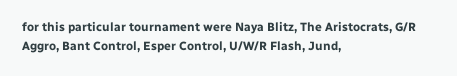for this particular tournament were Naya Blitz, The Aristocrats, G/R Aggro, Bant Control, Esper Control, U/W/R Flash, Jund,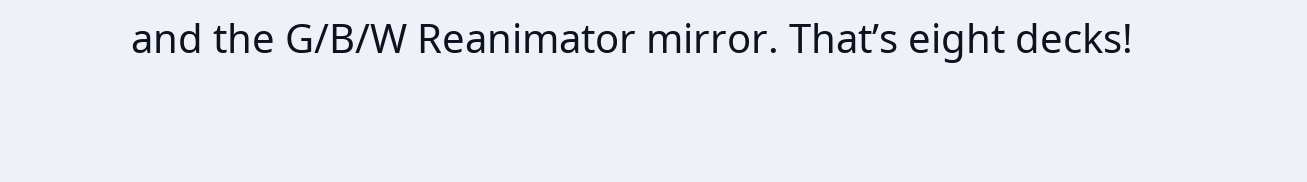and the G/B/W Reanimator mirror. That’s eight decks!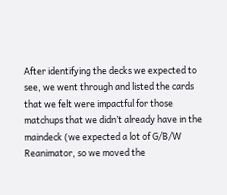After identifying the decks we expected to see, we went through and listed the cards that we felt were impactful for those matchups that we didn’t already have in the maindeck (we expected a lot of G/B/W Reanimator, so we moved the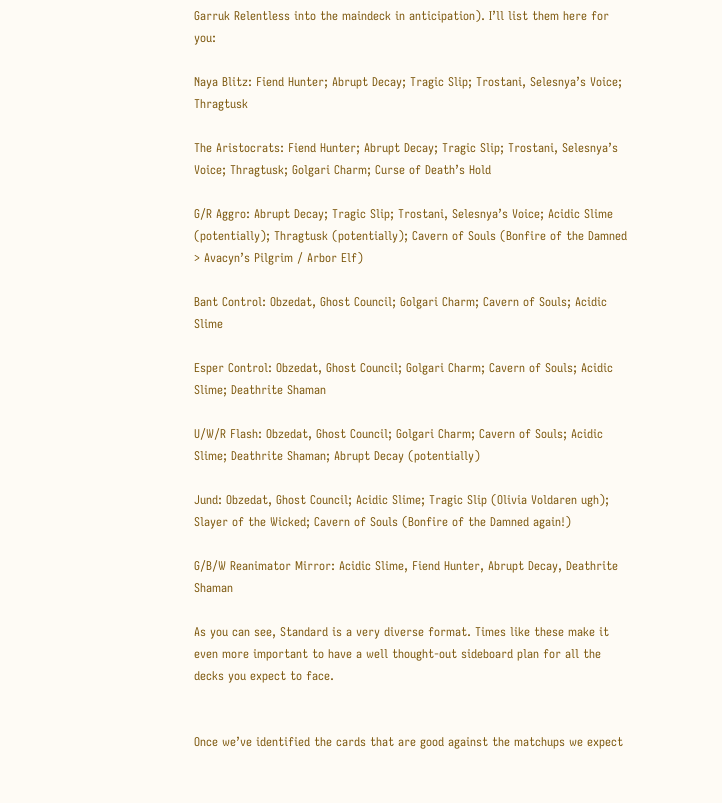Garruk Relentless into the maindeck in anticipation). I’ll list them here for you:

Naya Blitz: Fiend Hunter; Abrupt Decay; Tragic Slip; Trostani, Selesnya’s Voice; Thragtusk

The Aristocrats: Fiend Hunter; Abrupt Decay; Tragic Slip; Trostani, Selesnya’s Voice; Thragtusk; Golgari Charm; Curse of Death’s Hold

G/R Aggro: Abrupt Decay; Tragic Slip; Trostani, Selesnya’s Voice; Acidic Slime (potentially); Thragtusk (potentially); Cavern of Souls (Bonfire of the Damned > Avacyn’s Pilgrim / Arbor Elf)

Bant Control: Obzedat, Ghost Council; Golgari Charm; Cavern of Souls; Acidic Slime

Esper Control: Obzedat, Ghost Council; Golgari Charm; Cavern of Souls; Acidic Slime; Deathrite Shaman

U/W/R Flash: Obzedat, Ghost Council; Golgari Charm; Cavern of Souls; Acidic Slime; Deathrite Shaman; Abrupt Decay (potentially)

Jund: Obzedat, Ghost Council; Acidic Slime; Tragic Slip (Olivia Voldaren ugh); Slayer of the Wicked; Cavern of Souls (Bonfire of the Damned again!)

G/B/W Reanimator Mirror: Acidic Slime, Fiend Hunter, Abrupt Decay, Deathrite Shaman

As you can see, Standard is a very diverse format. Times like these make it even more important to have a well thought-out sideboard plan for all the decks you expect to face.


Once we’ve identified the cards that are good against the matchups we expect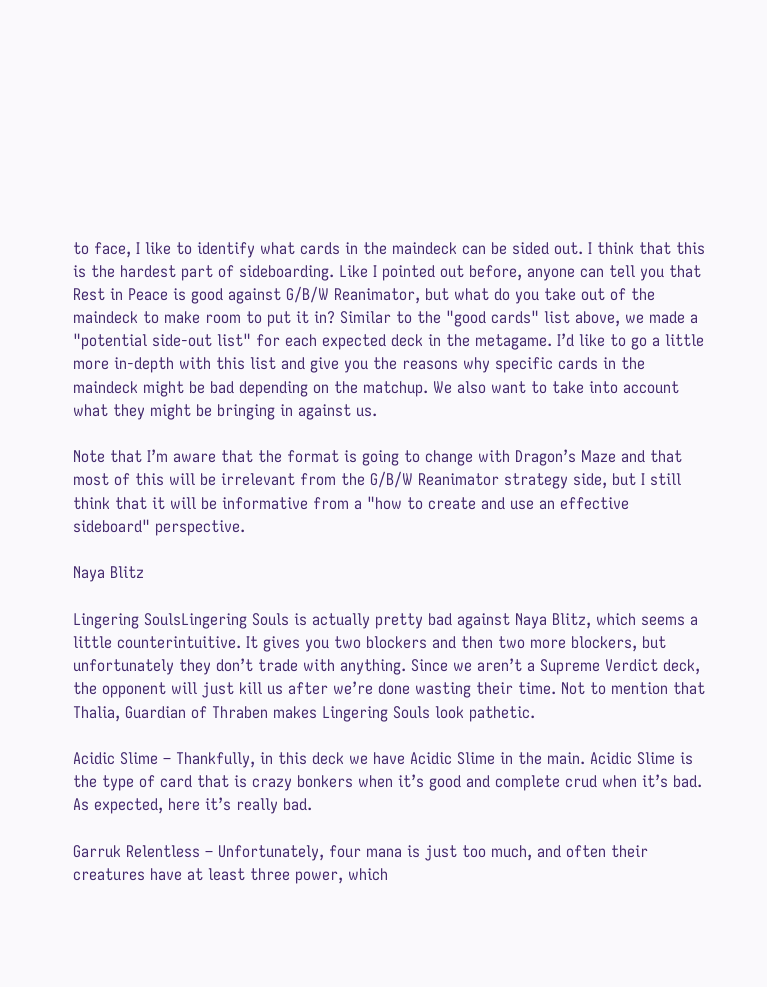to face, I like to identify what cards in the maindeck can be sided out. I think that this is the hardest part of sideboarding. Like I pointed out before, anyone can tell you that Rest in Peace is good against G/B/W Reanimator, but what do you take out of the maindeck to make room to put it in? Similar to the "good cards" list above, we made a "potential side-out list" for each expected deck in the metagame. I’d like to go a little more in-depth with this list and give you the reasons why specific cards in the maindeck might be bad depending on the matchup. We also want to take into account what they might be bringing in against us.

Note that I’m aware that the format is going to change with Dragon’s Maze and that most of this will be irrelevant from the G/B/W Reanimator strategy side, but I still think that it will be informative from a "how to create and use an effective sideboard" perspective.

Naya Blitz

Lingering SoulsLingering Souls is actually pretty bad against Naya Blitz, which seems a little counterintuitive. It gives you two blockers and then two more blockers, but unfortunately they don’t trade with anything. Since we aren’t a Supreme Verdict deck, the opponent will just kill us after we’re done wasting their time. Not to mention that Thalia, Guardian of Thraben makes Lingering Souls look pathetic.

Acidic Slime – Thankfully, in this deck we have Acidic Slime in the main. Acidic Slime is the type of card that is crazy bonkers when it’s good and complete crud when it’s bad. As expected, here it’s really bad.

Garruk Relentless – Unfortunately, four mana is just too much, and often their creatures have at least three power, which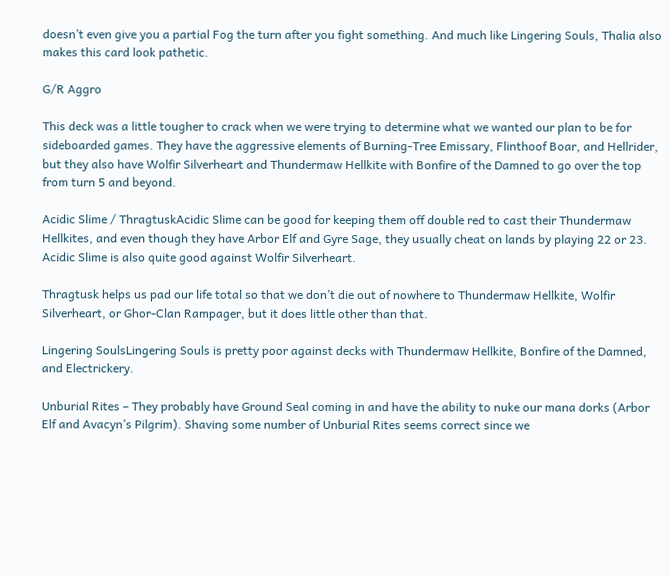doesn’t even give you a partial Fog the turn after you fight something. And much like Lingering Souls, Thalia also makes this card look pathetic.

G/R Aggro

This deck was a little tougher to crack when we were trying to determine what we wanted our plan to be for sideboarded games. They have the aggressive elements of Burning-Tree Emissary, Flinthoof Boar, and Hellrider, but they also have Wolfir Silverheart and Thundermaw Hellkite with Bonfire of the Damned to go over the top from turn 5 and beyond.

Acidic Slime / ThragtuskAcidic Slime can be good for keeping them off double red to cast their Thundermaw Hellkites, and even though they have Arbor Elf and Gyre Sage, they usually cheat on lands by playing 22 or 23. Acidic Slime is also quite good against Wolfir Silverheart.

Thragtusk helps us pad our life total so that we don’t die out of nowhere to Thundermaw Hellkite, Wolfir Silverheart, or Ghor-Clan Rampager, but it does little other than that.

Lingering SoulsLingering Souls is pretty poor against decks with Thundermaw Hellkite, Bonfire of the Damned, and Electrickery.

Unburial Rites – They probably have Ground Seal coming in and have the ability to nuke our mana dorks (Arbor Elf and Avacyn’s Pilgrim). Shaving some number of Unburial Rites seems correct since we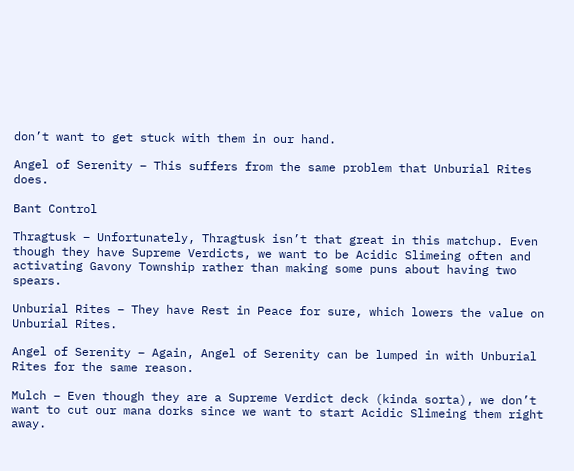don’t want to get stuck with them in our hand.

Angel of Serenity – This suffers from the same problem that Unburial Rites does.

Bant Control

Thragtusk – Unfortunately, Thragtusk isn’t that great in this matchup. Even though they have Supreme Verdicts, we want to be Acidic Slimeing often and activating Gavony Township rather than making some puns about having two spears.

Unburial Rites – They have Rest in Peace for sure, which lowers the value on Unburial Rites.

Angel of Serenity – Again, Angel of Serenity can be lumped in with Unburial Rites for the same reason.

Mulch – Even though they are a Supreme Verdict deck (kinda sorta), we don’t want to cut our mana dorks since we want to start Acidic Slimeing them right away.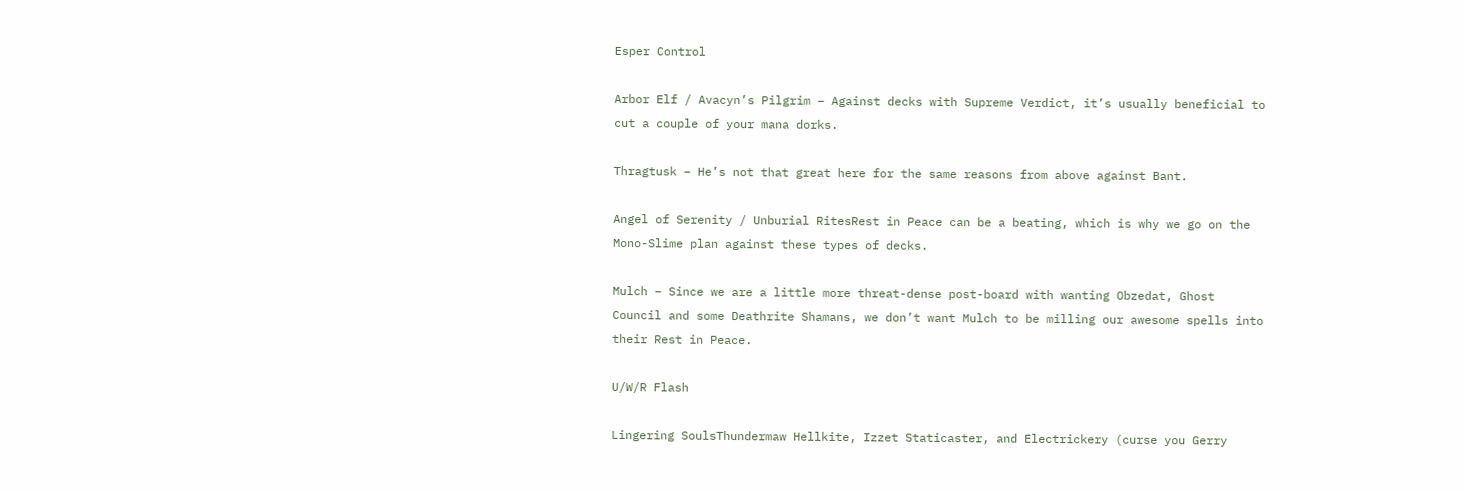Esper Control

Arbor Elf / Avacyn’s Pilgrim – Against decks with Supreme Verdict, it’s usually beneficial to cut a couple of your mana dorks.

Thragtusk – He’s not that great here for the same reasons from above against Bant.

Angel of Serenity / Unburial RitesRest in Peace can be a beating, which is why we go on the Mono-Slime plan against these types of decks.

Mulch – Since we are a little more threat-dense post-board with wanting Obzedat, Ghost Council and some Deathrite Shamans, we don’t want Mulch to be milling our awesome spells into their Rest in Peace.

U/W/R Flash

Lingering SoulsThundermaw Hellkite, Izzet Staticaster, and Electrickery (curse you Gerry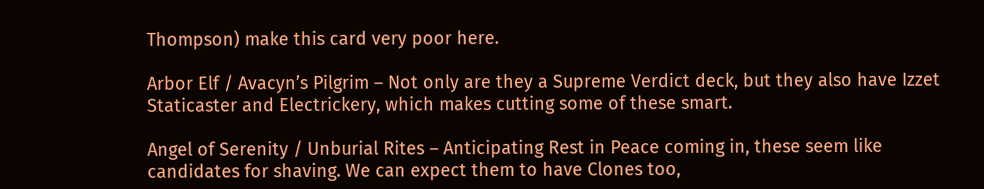Thompson) make this card very poor here.

Arbor Elf / Avacyn’s Pilgrim – Not only are they a Supreme Verdict deck, but they also have Izzet Staticaster and Electrickery, which makes cutting some of these smart.

Angel of Serenity / Unburial Rites – Anticipating Rest in Peace coming in, these seem like candidates for shaving. We can expect them to have Clones too,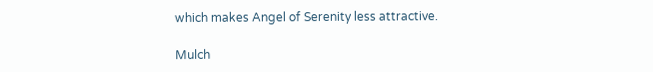which makes Angel of Serenity less attractive.

Mulch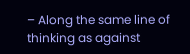– Along the same line of thinking as against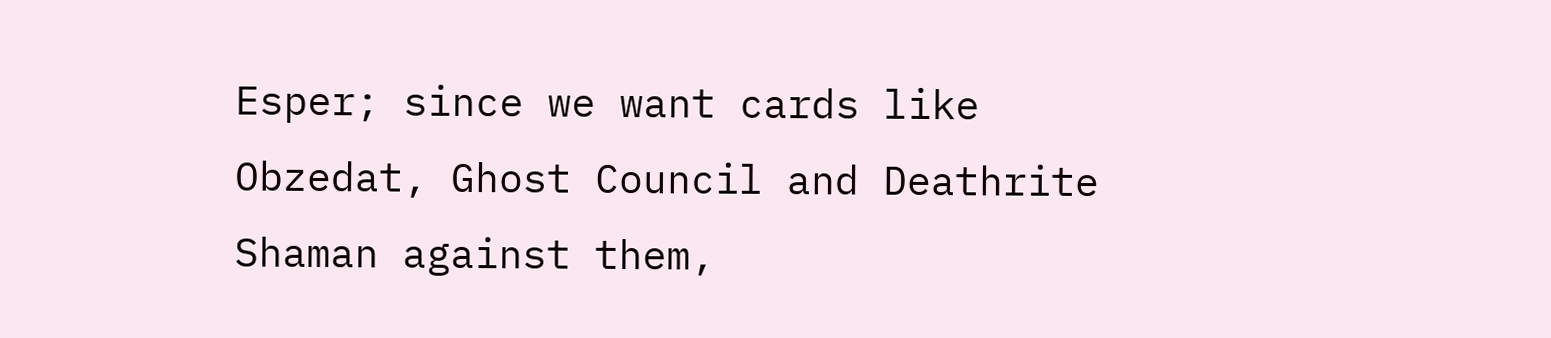Esper; since we want cards like Obzedat, Ghost Council and Deathrite Shaman against them,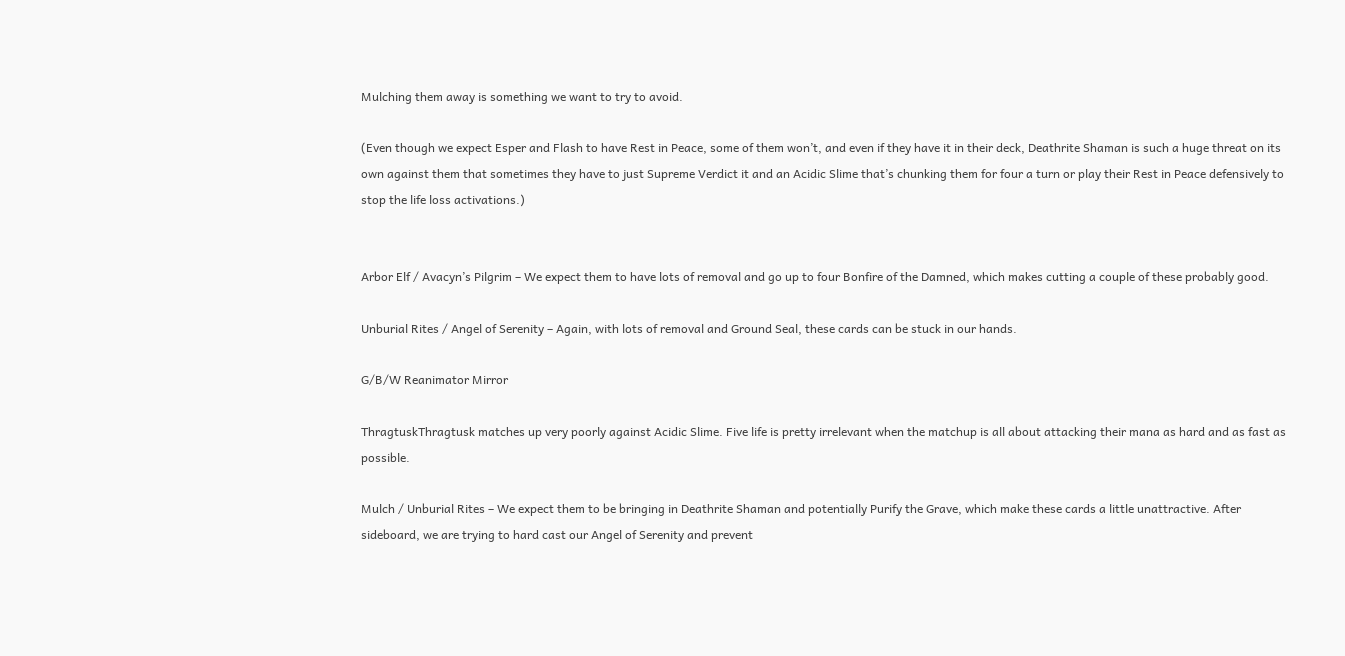Mulching them away is something we want to try to avoid.

(Even though we expect Esper and Flash to have Rest in Peace, some of them won’t, and even if they have it in their deck, Deathrite Shaman is such a huge threat on its own against them that sometimes they have to just Supreme Verdict it and an Acidic Slime that’s chunking them for four a turn or play their Rest in Peace defensively to stop the life loss activations.)


Arbor Elf / Avacyn’s Pilgrim – We expect them to have lots of removal and go up to four Bonfire of the Damned, which makes cutting a couple of these probably good.

Unburial Rites / Angel of Serenity – Again, with lots of removal and Ground Seal, these cards can be stuck in our hands.

G/B/W Reanimator Mirror

ThragtuskThragtusk matches up very poorly against Acidic Slime. Five life is pretty irrelevant when the matchup is all about attacking their mana as hard and as fast as possible.

Mulch / Unburial Rites – We expect them to be bringing in Deathrite Shaman and potentially Purify the Grave, which make these cards a little unattractive. After sideboard, we are trying to hard cast our Angel of Serenity and prevent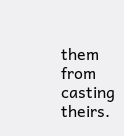them from casting theirs.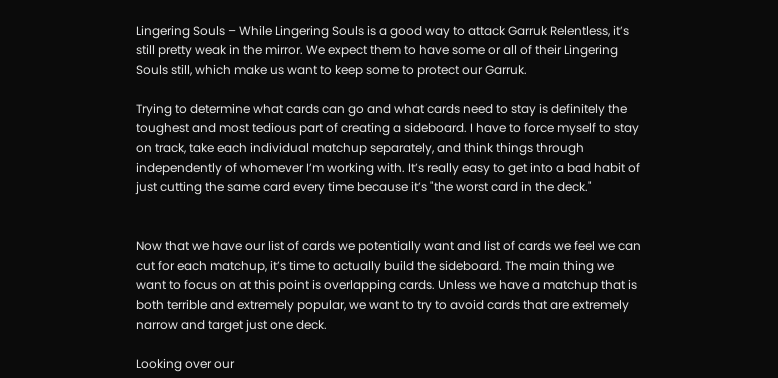Lingering Souls – While Lingering Souls is a good way to attack Garruk Relentless, it’s still pretty weak in the mirror. We expect them to have some or all of their Lingering Souls still, which make us want to keep some to protect our Garruk.

Trying to determine what cards can go and what cards need to stay is definitely the toughest and most tedious part of creating a sideboard. I have to force myself to stay on track, take each individual matchup separately, and think things through independently of whomever I’m working with. It’s really easy to get into a bad habit of just cutting the same card every time because it’s "the worst card in the deck."


Now that we have our list of cards we potentially want and list of cards we feel we can cut for each matchup, it’s time to actually build the sideboard. The main thing we want to focus on at this point is overlapping cards. Unless we have a matchup that is both terrible and extremely popular, we want to try to avoid cards that are extremely narrow and target just one deck.

Looking over our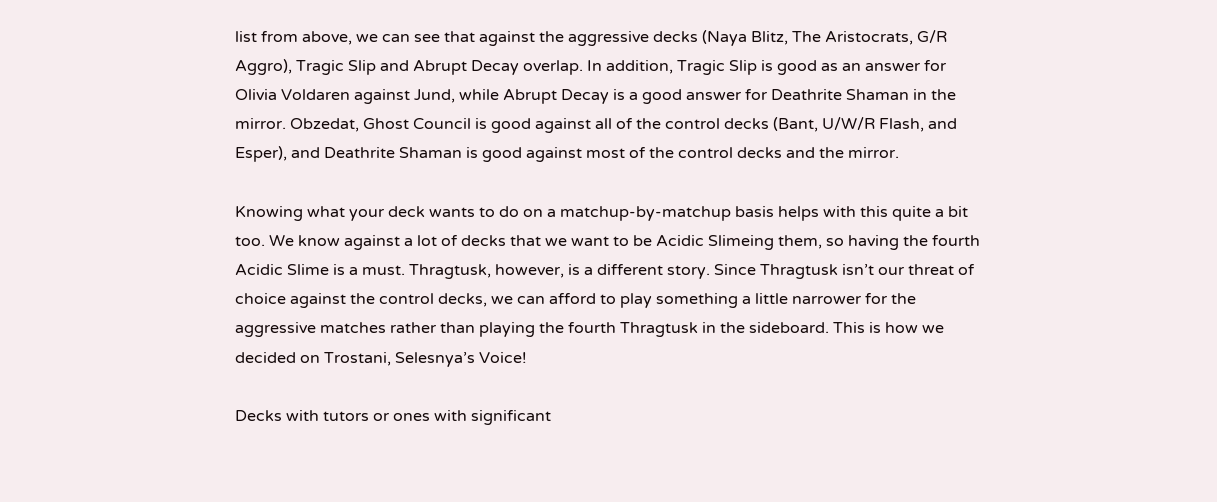list from above, we can see that against the aggressive decks (Naya Blitz, The Aristocrats, G/R Aggro), Tragic Slip and Abrupt Decay overlap. In addition, Tragic Slip is good as an answer for Olivia Voldaren against Jund, while Abrupt Decay is a good answer for Deathrite Shaman in the mirror. Obzedat, Ghost Council is good against all of the control decks (Bant, U/W/R Flash, and Esper), and Deathrite Shaman is good against most of the control decks and the mirror.

Knowing what your deck wants to do on a matchup-by-matchup basis helps with this quite a bit too. We know against a lot of decks that we want to be Acidic Slimeing them, so having the fourth Acidic Slime is a must. Thragtusk, however, is a different story. Since Thragtusk isn’t our threat of choice against the control decks, we can afford to play something a little narrower for the aggressive matches rather than playing the fourth Thragtusk in the sideboard. This is how we decided on Trostani, Selesnya’s Voice!

Decks with tutors or ones with significant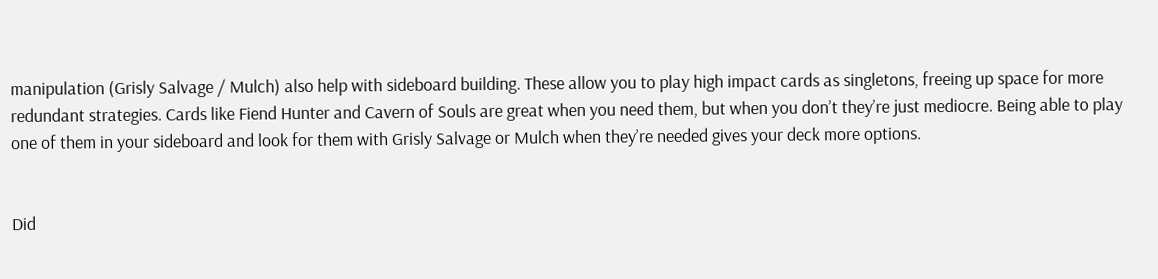manipulation (Grisly Salvage / Mulch) also help with sideboard building. These allow you to play high impact cards as singletons, freeing up space for more redundant strategies. Cards like Fiend Hunter and Cavern of Souls are great when you need them, but when you don’t they’re just mediocre. Being able to play one of them in your sideboard and look for them with Grisly Salvage or Mulch when they’re needed gives your deck more options.


Did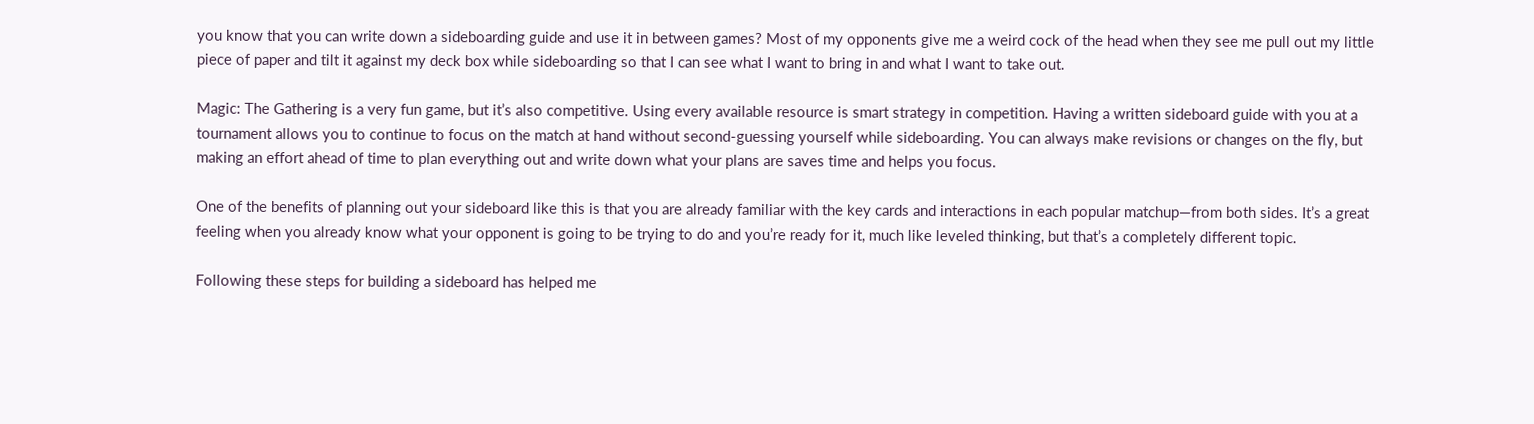you know that you can write down a sideboarding guide and use it in between games? Most of my opponents give me a weird cock of the head when they see me pull out my little piece of paper and tilt it against my deck box while sideboarding so that I can see what I want to bring in and what I want to take out.

Magic: The Gathering is a very fun game, but it’s also competitive. Using every available resource is smart strategy in competition. Having a written sideboard guide with you at a tournament allows you to continue to focus on the match at hand without second-guessing yourself while sideboarding. You can always make revisions or changes on the fly, but making an effort ahead of time to plan everything out and write down what your plans are saves time and helps you focus.

One of the benefits of planning out your sideboard like this is that you are already familiar with the key cards and interactions in each popular matchup—from both sides. It’s a great feeling when you already know what your opponent is going to be trying to do and you’re ready for it, much like leveled thinking, but that’s a completely different topic.

Following these steps for building a sideboard has helped me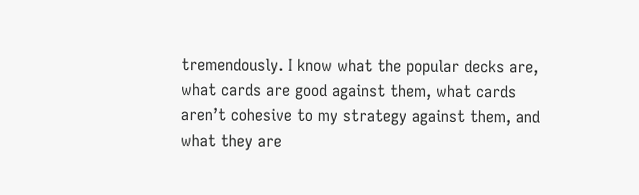tremendously. I know what the popular decks are, what cards are good against them, what cards aren’t cohesive to my strategy against them, and what they are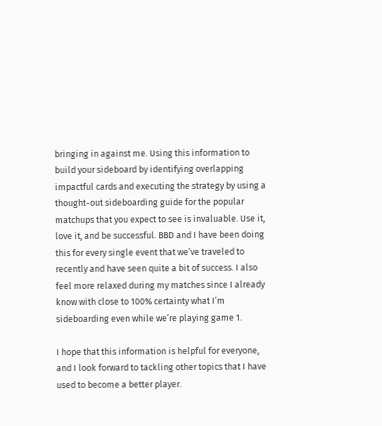bringing in against me. Using this information to build your sideboard by identifying overlapping impactful cards and executing the strategy by using a thought-out sideboarding guide for the popular matchups that you expect to see is invaluable. Use it, love it, and be successful. BBD and I have been doing this for every single event that we’ve traveled to recently and have seen quite a bit of success. I also feel more relaxed during my matches since I already know with close to 100% certainty what I’m sideboarding even while we’re playing game 1.

I hope that this information is helpful for everyone, and I look forward to tackling other topics that I have used to become a better player.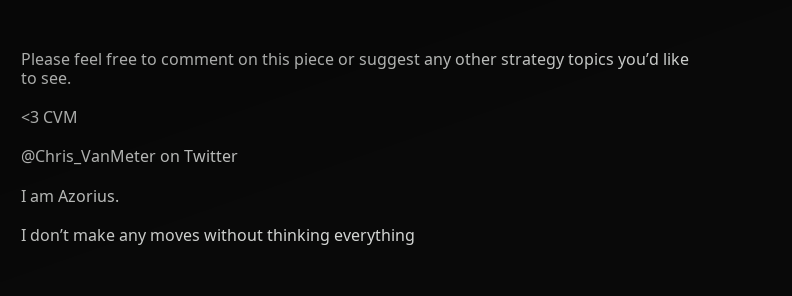Please feel free to comment on this piece or suggest any other strategy topics you’d like to see.

<3 CVM

@Chris_VanMeter on Twitter

I am Azorius.

I don’t make any moves without thinking everything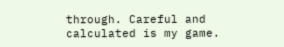through. Careful and calculated is my game.